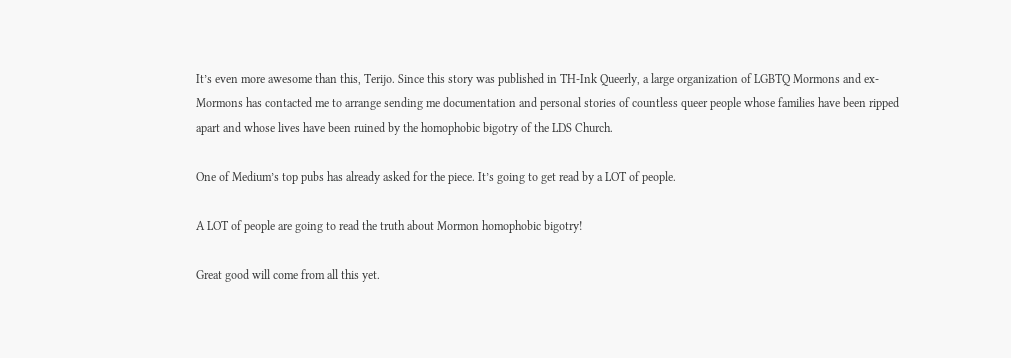It’s even more awesome than this, Terijo. Since this story was published in TH-Ink Queerly, a large organization of LGBTQ Mormons and ex-Mormons has contacted me to arrange sending me documentation and personal stories of countless queer people whose families have been ripped apart and whose lives have been ruined by the homophobic bigotry of the LDS Church.

One of Medium’s top pubs has already asked for the piece. It’s going to get read by a LOT of people.

A LOT of people are going to read the truth about Mormon homophobic bigotry!

Great good will come from all this yet.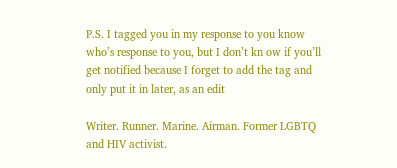P.S. I tagged you in my response to you know who’s response to you, but I don’t kn ow if you’ll get notified because I forget to add the tag and only put it in later, as an edit

Writer. Runner. Marine. Airman. Former LGBTQ and HIV activist.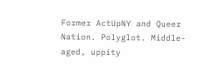Former ActUpNY and Queer Nation. Polyglot. Middle-aged, uppity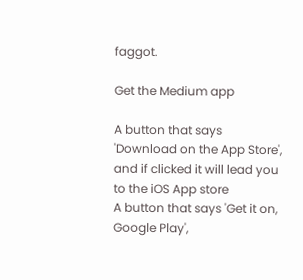faggot.

Get the Medium app

A button that says 'Download on the App Store', and if clicked it will lead you to the iOS App store
A button that says 'Get it on, Google Play',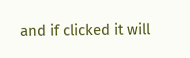and if clicked it will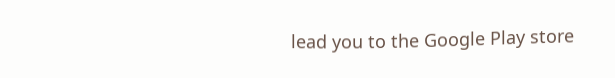lead you to the Google Play store